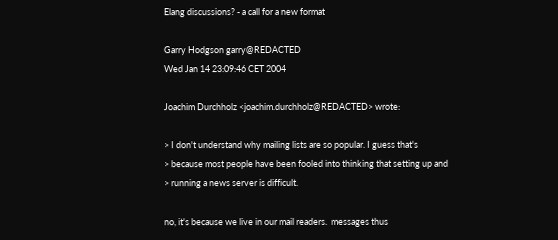Elang discussions? - a call for a new format

Garry Hodgson garry@REDACTED
Wed Jan 14 23:09:46 CET 2004

Joachim Durchholz <joachim.durchholz@REDACTED> wrote:

> I don't understand why mailing lists are so popular. I guess that's
> because most people have been fooled into thinking that setting up and
> running a news server is difficult.

no, it's because we live in our mail readers.  messages thus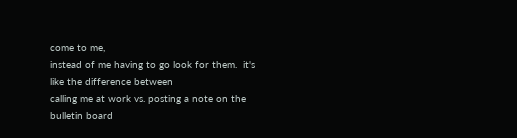come to me,
instead of me having to go look for them.  it's like the difference between
calling me at work vs. posting a note on the bulletin board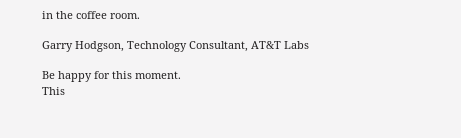in the coffee room.

Garry Hodgson, Technology Consultant, AT&T Labs

Be happy for this moment.
This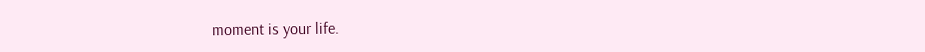moment is your life.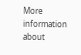More information about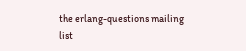the erlang-questions mailing list